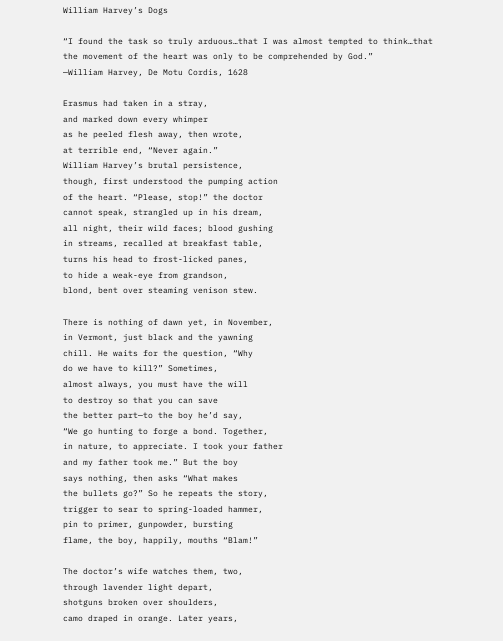William Harvey’s Dogs

“I found the task so truly arduous…that I was almost tempted to think…that the movement of the heart was only to be comprehended by God.”
—William Harvey, De Motu Cordis, 1628

Erasmus had taken in a stray,
and marked down every whimper
as he peeled flesh away, then wrote,
at terrible end, “Never again.”
William Harvey’s brutal persistence,
though, first understood the pumping action
of the heart. “Please, stop!” the doctor
cannot speak, strangled up in his dream,
all night, their wild faces; blood gushing
in streams, recalled at breakfast table,
turns his head to frost-licked panes,
to hide a weak-eye from grandson,
blond, bent over steaming venison stew.

There is nothing of dawn yet, in November,
in Vermont, just black and the yawning
chill. He waits for the question, “Why
do we have to kill?” Sometimes,
almost always, you must have the will
to destroy so that you can save
the better part—to the boy he’d say,
“We go hunting to forge a bond. Together,
in nature, to appreciate. I took your father
and my father took me.” But the boy
says nothing, then asks “What makes
the bullets go?” So he repeats the story,
trigger to sear to spring-loaded hammer,
pin to primer, gunpowder, bursting
flame, the boy, happily, mouths “Blam!”

The doctor’s wife watches them, two,
through lavender light depart,
shotguns broken over shoulders,
camo draped in orange. Later years,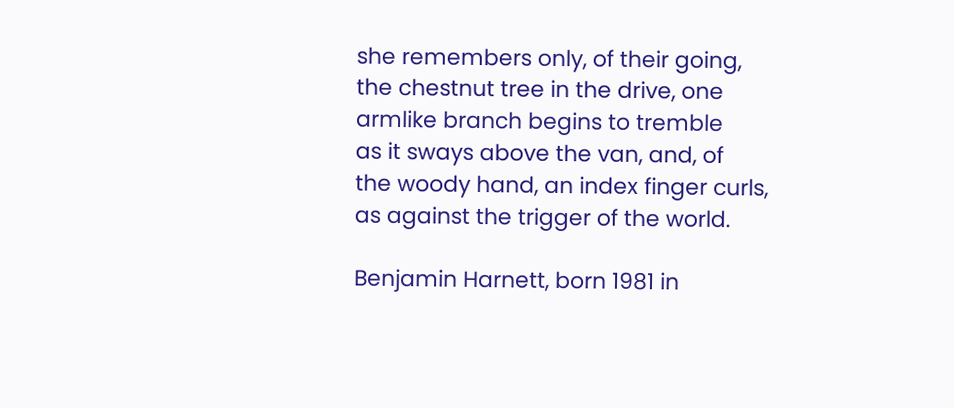she remembers only, of their going,
the chestnut tree in the drive, one
armlike branch begins to tremble
as it sways above the van, and, of
the woody hand, an index finger curls,
as against the trigger of the world.

Benjamin Harnett, born 1981 in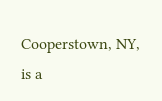Cooperstown, NY, is a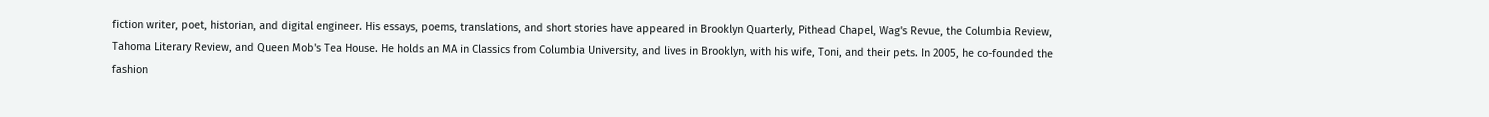fiction writer, poet, historian, and digital engineer. His essays, poems, translations, and short stories have appeared in Brooklyn Quarterly, Pithead Chapel, Wag's Revue, the Columbia Review, Tahoma Literary Review, and Queen Mob's Tea House. He holds an MA in Classics from Columbia University, and lives in Brooklyn, with his wife, Toni, and their pets. In 2005, he co-founded the fashion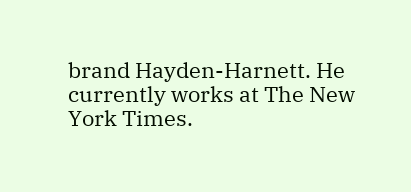brand Hayden-Harnett. He currently works at The New York Times.